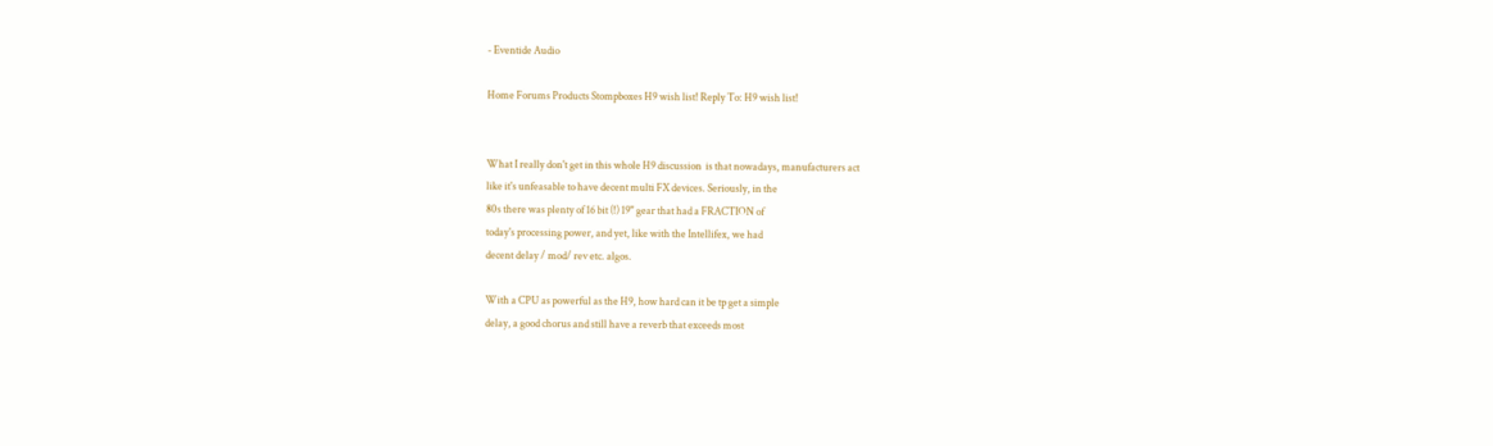- Eventide Audio

Home Forums Products Stompboxes H9 wish list! Reply To: H9 wish list!


What I really don't get in this whole H9 discussion  is that nowadays, manufacturers act
like it's unfeasable to have decent multi FX devices. Seriously, in the
80s there was plenty of 16 bit (!) 19" gear that had a FRACTION of
today's processing power, and yet, like with the Intellifex, we had
decent delay / mod/ rev etc. algos.

With a CPU as powerful as the H9, how hard can it be tp get a simple
delay, a good chorus and still have a reverb that exceeds most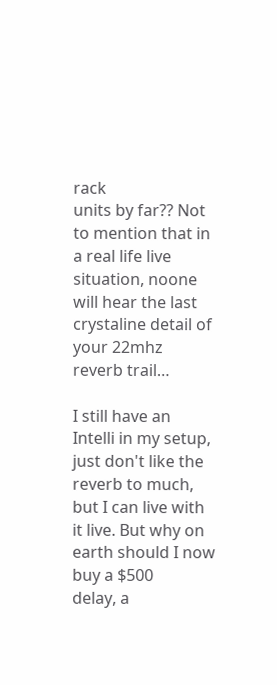rack
units by far?? Not to mention that in a real life live situation, noone
will hear the last crystaline detail of your 22mhz reverb trail…

I still have an Intelli in my setup, just don't like the reverb to much,
but I can live with it live. But why on earth should I now buy a $500
delay, a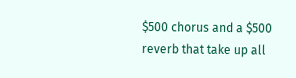$500 chorus and a $500 reverb that take up all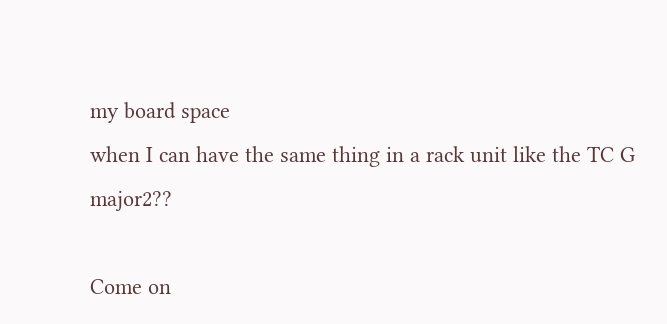my board space
when I can have the same thing in a rack unit like the TC G major2??

Come on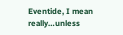Eventide, I mean really…unless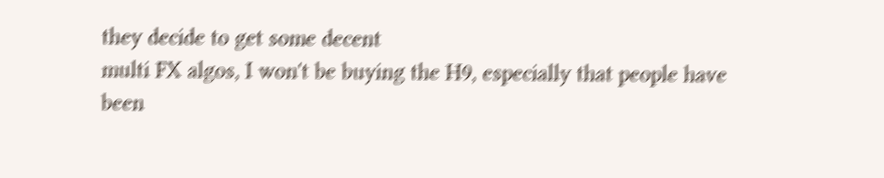they decide to get some decent
multi FX algos, I won't be buying the H9, especially that people have
been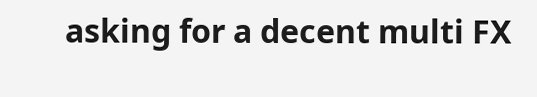asking for a decent multi FX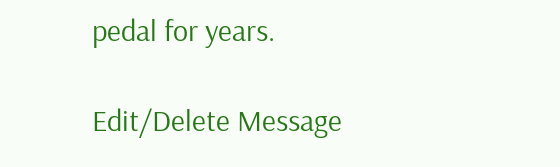pedal for years.

Edit/Delete Message